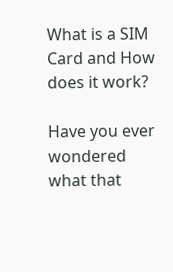What is a SIM Card and How does it work?

Have you ever wondered what that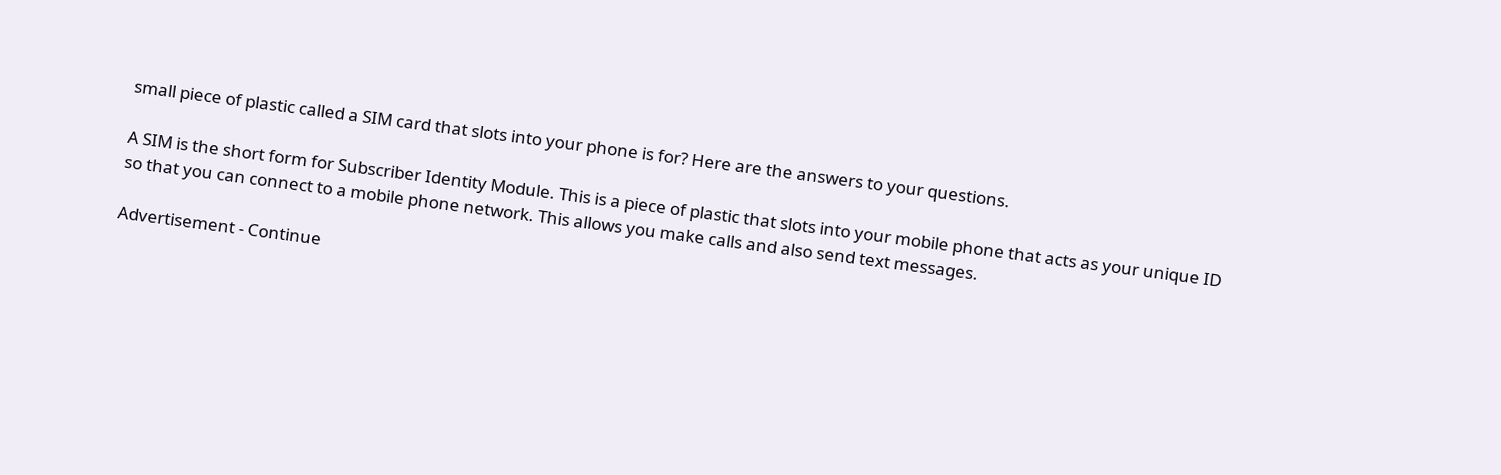small piece of plastic called a SIM card that slots into your phone is for? Here are the answers to your questions.

A SIM is the short form for Subscriber Identity Module. This is a piece of plastic that slots into your mobile phone that acts as your unique ID so that you can connect to a mobile phone network. This allows you make calls and also send text messages.

Advertisement - Continue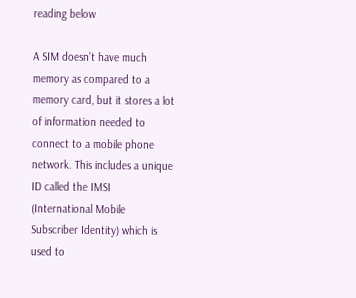reading below

A SIM doesn’t have much memory as compared to a memory card, but it stores a lot of information needed to connect to a mobile phone network. This includes a unique ID called the IMSI (International Mobile Subscriber Identity) which is used to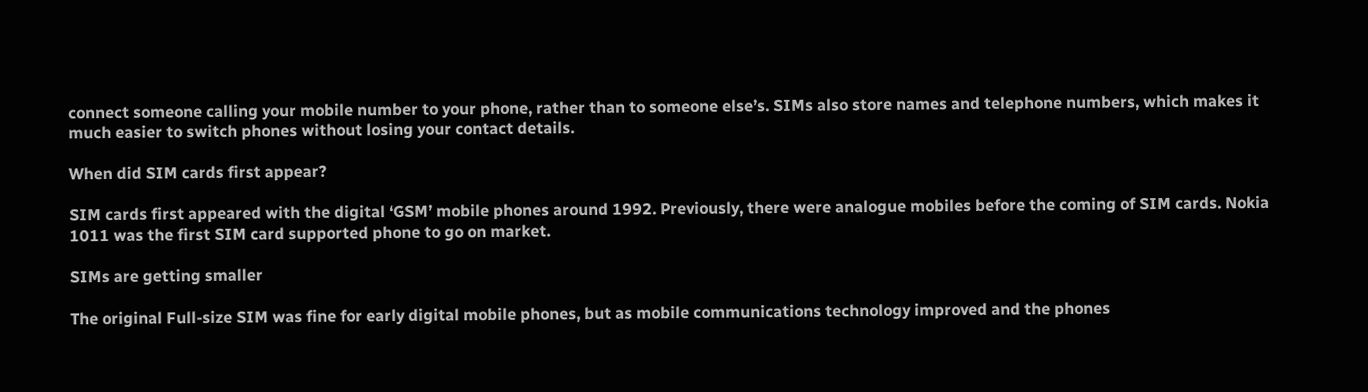connect someone calling your mobile number to your phone, rather than to someone else’s. SIMs also store names and telephone numbers, which makes it much easier to switch phones without losing your contact details.

When did SIM cards first appear?

SIM cards first appeared with the digital ‘GSM’ mobile phones around 1992. Previously, there were analogue mobiles before the coming of SIM cards. Nokia 1011 was the first SIM card supported phone to go on market.

SIMs are getting smaller

The original Full-size SIM was fine for early digital mobile phones, but as mobile communications technology improved and the phones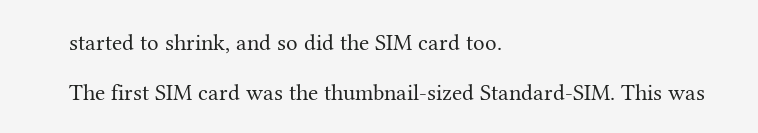started to shrink, and so did the SIM card too.

The first SIM card was the thumbnail-sized Standard-SIM. This was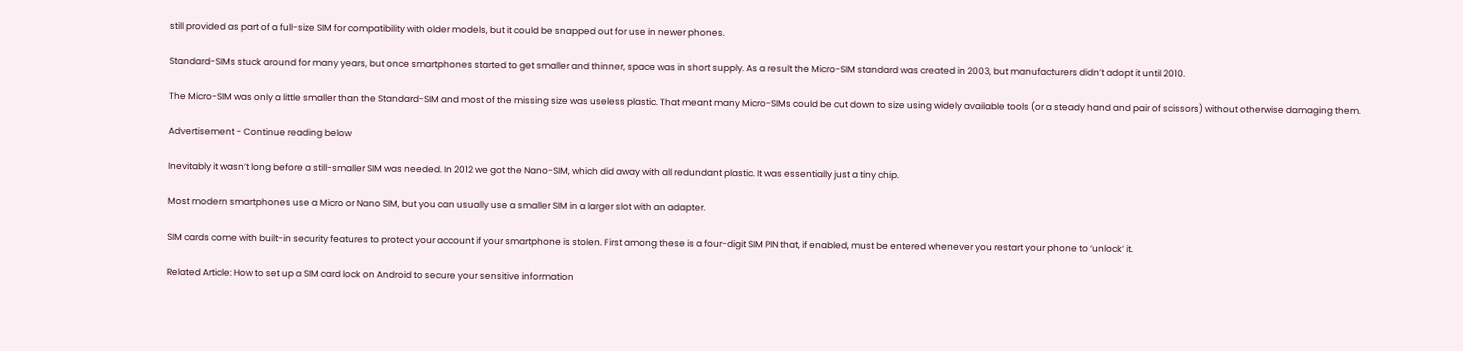still provided as part of a full-size SIM for compatibility with older models, but it could be snapped out for use in newer phones.

Standard-SIMs stuck around for many years, but once smartphones started to get smaller and thinner, space was in short supply. As a result the Micro-SIM standard was created in 2003, but manufacturers didn’t adopt it until 2010.

The Micro-SIM was only a little smaller than the Standard-SIM and most of the missing size was useless plastic. That meant many Micro-SIMs could be cut down to size using widely available tools (or a steady hand and pair of scissors) without otherwise damaging them.

Advertisement - Continue reading below

Inevitably it wasn’t long before a still-smaller SIM was needed. In 2012 we got the Nano-SIM, which did away with all redundant plastic. It was essentially just a tiny chip.

Most modern smartphones use a Micro or Nano SIM, but you can usually use a smaller SIM in a larger slot with an adapter.

SIM cards come with built-in security features to protect your account if your smartphone is stolen. First among these is a four-digit SIM PIN that, if enabled, must be entered whenever you restart your phone to ‘unlock’ it.

Related Article: How to set up a SIM card lock on Android to secure your sensitive information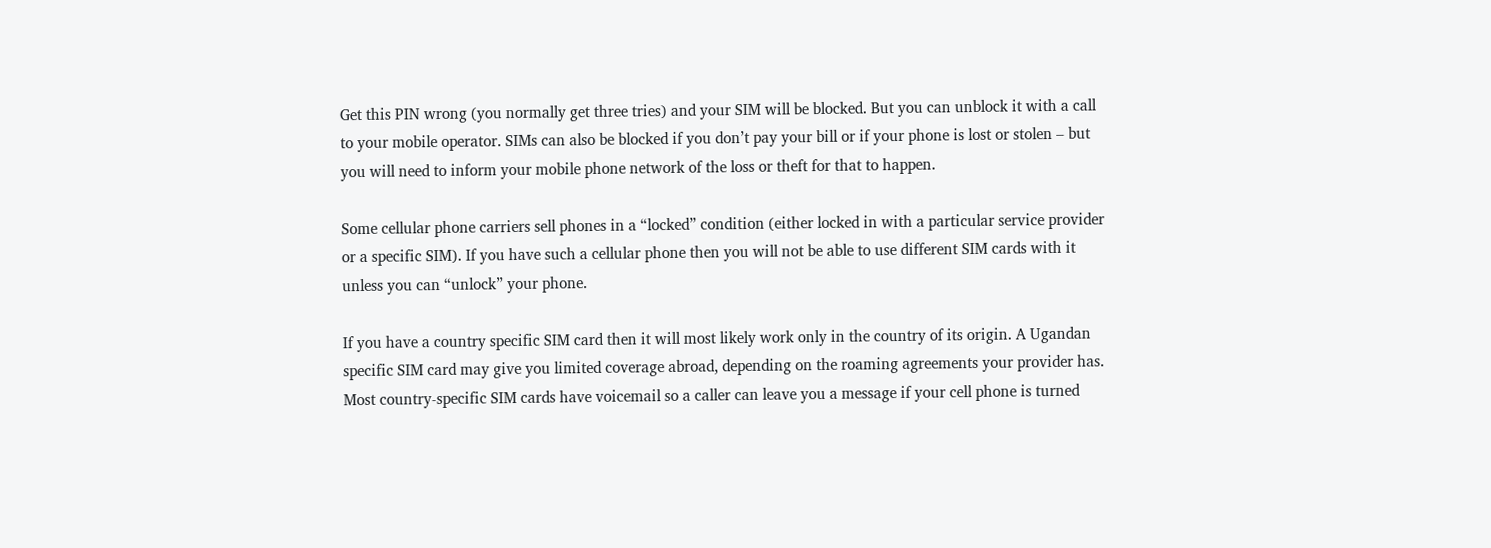Get this PIN wrong (you normally get three tries) and your SIM will be blocked. But you can unblock it with a call to your mobile operator. SIMs can also be blocked if you don’t pay your bill or if your phone is lost or stolen – but you will need to inform your mobile phone network of the loss or theft for that to happen.

Some cellular phone carriers sell phones in a “locked” condition (either locked in with a particular service provider or a specific SIM). If you have such a cellular phone then you will not be able to use different SIM cards with it unless you can “unlock” your phone.

If you have a country specific SIM card then it will most likely work only in the country of its origin. A Ugandan specific SIM card may give you limited coverage abroad, depending on the roaming agreements your provider has. Most country-specific SIM cards have voicemail so a caller can leave you a message if your cell phone is turned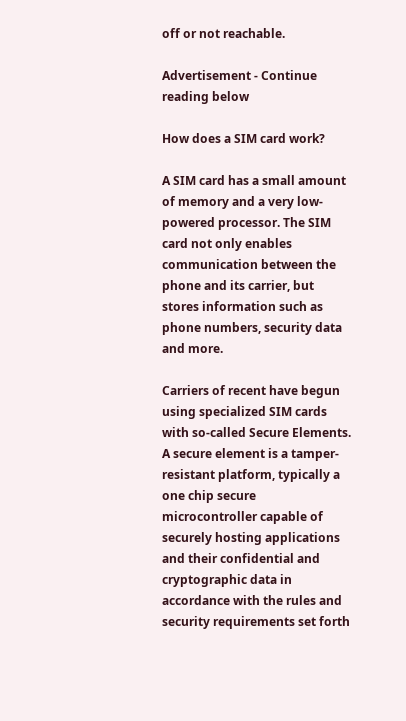off or not reachable.

Advertisement - Continue reading below

How does a SIM card work?

A SIM card has a small amount of memory and a very low-powered processor. The SIM card not only enables communication between the phone and its carrier, but stores information such as phone numbers, security data and more.

Carriers of recent have begun using specialized SIM cards with so-called Secure Elements. A secure element is a tamper-resistant platform, typically a one chip secure microcontroller capable of securely hosting applications and their confidential and cryptographic data in accordance with the rules and security requirements set forth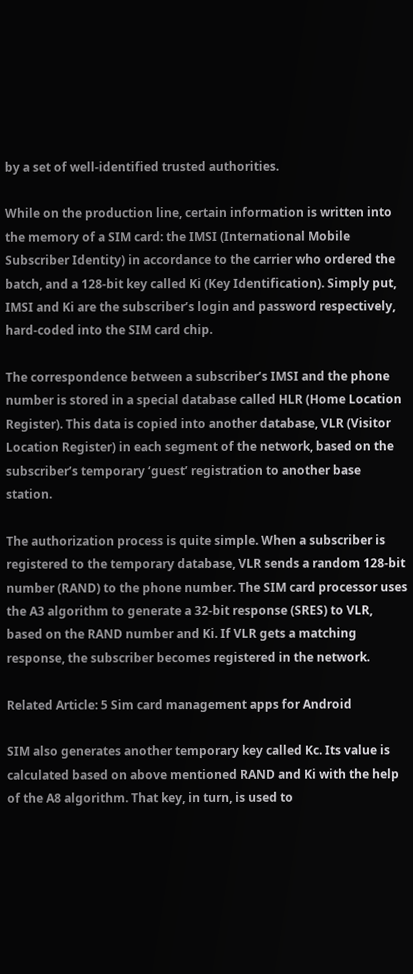by a set of well-identified trusted authorities.

While on the production line, certain information is written into the memory of a SIM card: the IMSI (International Mobile Subscriber Identity) in accordance to the carrier who ordered the batch, and a 128-bit key called Ki (Key Identification). Simply put, IMSI and Ki are the subscriber’s login and password respectively, hard-coded into the SIM card chip.

The correspondence between a subscriber’s IMSI and the phone number is stored in a special database called HLR (Home Location Register). This data is copied into another database, VLR (Visitor Location Register) in each segment of the network, based on the subscriber’s temporary ‘guest’ registration to another base station.

The authorization process is quite simple. When a subscriber is registered to the temporary database, VLR sends a random 128-bit number (RAND) to the phone number. The SIM card processor uses the A3 algorithm to generate a 32-bit response (SRES) to VLR, based on the RAND number and Ki. If VLR gets a matching response, the subscriber becomes registered in the network.

Related Article: 5 Sim card management apps for Android

SIM also generates another temporary key called Kc. Its value is calculated based on above mentioned RAND and Ki with the help of the A8 algorithm. That key, in turn, is used to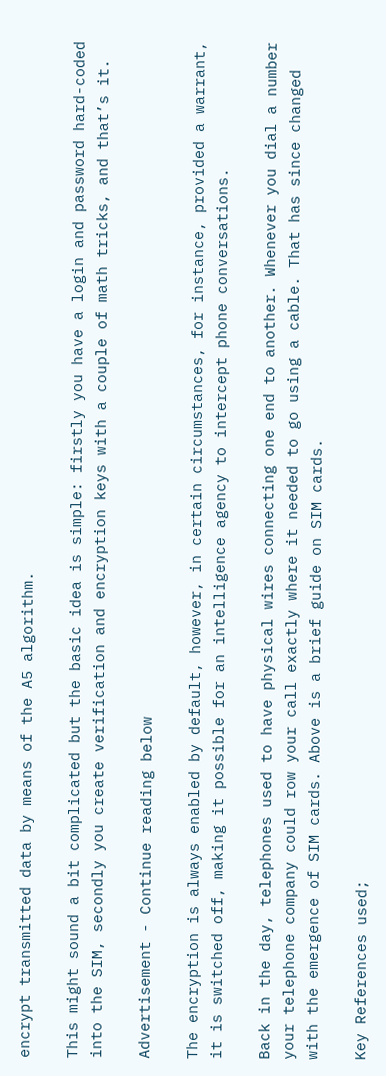encrypt transmitted data by means of the A5 algorithm.

This might sound a bit complicated but the basic idea is simple: firstly you have a login and password hard-coded into the SIM, secondly you create verification and encryption keys with a couple of math tricks, and that’s it.

Advertisement - Continue reading below

The encryption is always enabled by default, however, in certain circumstances, for instance, provided a warrant, it is switched off, making it possible for an intelligence agency to intercept phone conversations.

Back in the day, telephones used to have physical wires connecting one end to another. Whenever you dial a number your telephone company could row your call exactly where it needed to go using a cable. That has since changed with the emergence of SIM cards. Above is a brief guide on SIM cards.

Key References used;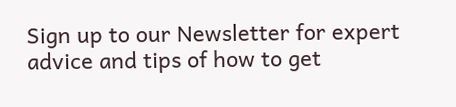Sign up to our Newsletter for expert advice and tips of how to get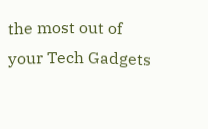the most out of your Tech Gadgets